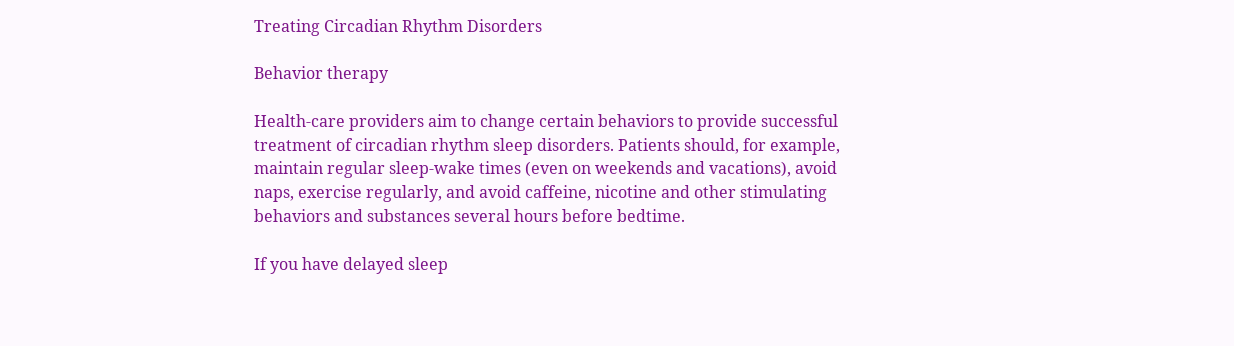Treating Circadian Rhythm Disorders

Behavior therapy

Health-care providers aim to change certain behaviors to provide successful treatment of circadian rhythm sleep disorders. Patients should, for example, maintain regular sleep-wake times (even on weekends and vacations), avoid naps, exercise regularly, and avoid caffeine, nicotine and other stimulating behaviors and substances several hours before bedtime.

If you have delayed sleep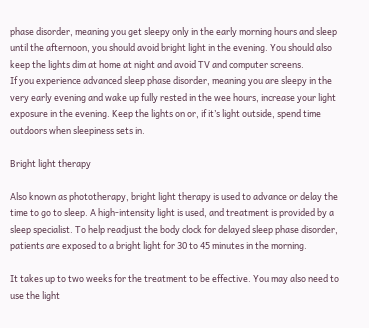phase disorder, meaning you get sleepy only in the early morning hours and sleep until the afternoon, you should avoid bright light in the evening. You should also keep the lights dim at home at night and avoid TV and computer screens.
If you experience advanced sleep phase disorder, meaning you are sleepy in the very early evening and wake up fully rested in the wee hours, increase your light exposure in the evening. Keep the lights on or, if it’s light outside, spend time outdoors when sleepiness sets in.

Bright light therapy

Also known as phototherapy, bright light therapy is used to advance or delay the time to go to sleep. A high-intensity light is used, and treatment is provided by a sleep specialist. To help readjust the body clock for delayed sleep phase disorder, patients are exposed to a bright light for 30 to 45 minutes in the morning.

It takes up to two weeks for the treatment to be effective. You may also need to use the light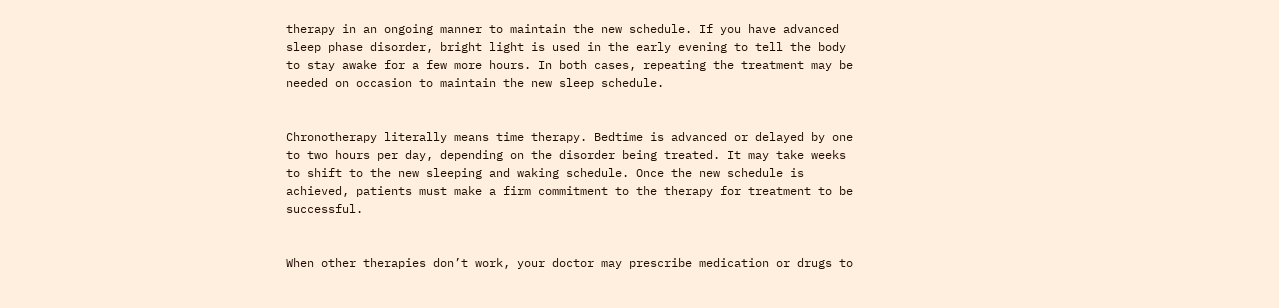therapy in an ongoing manner to maintain the new schedule. If you have advanced sleep phase disorder, bright light is used in the early evening to tell the body to stay awake for a few more hours. In both cases, repeating the treatment may be needed on occasion to maintain the new sleep schedule.


Chronotherapy literally means time therapy. Bedtime is advanced or delayed by one to two hours per day, depending on the disorder being treated. It may take weeks to shift to the new sleeping and waking schedule. Once the new schedule is achieved, patients must make a firm commitment to the therapy for treatment to be successful.


When other therapies don’t work, your doctor may prescribe medication or drugs to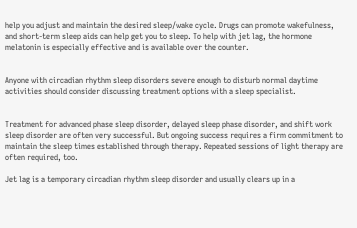help you adjust and maintain the desired sleep/wake cycle. Drugs can promote wakefulness, and short-term sleep aids can help get you to sleep. To help with jet lag, the hormone melatonin is especially effective and is available over the counter.


Anyone with circadian rhythm sleep disorders severe enough to disturb normal daytime activities should consider discussing treatment options with a sleep specialist.


Treatment for advanced phase sleep disorder, delayed sleep phase disorder, and shift work sleep disorder are often very successful. But ongoing success requires a firm commitment to maintain the sleep times established through therapy. Repeated sessions of light therapy are often required, too.

Jet lag is a temporary circadian rhythm sleep disorder and usually clears up in a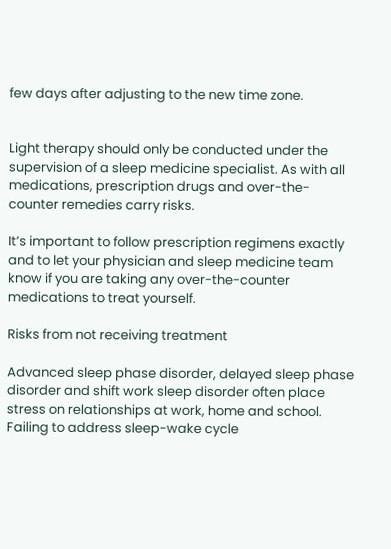few days after adjusting to the new time zone.


Light therapy should only be conducted under the supervision of a sleep medicine specialist. As with all medications, prescription drugs and over-the-counter remedies carry risks.

It’s important to follow prescription regimens exactly and to let your physician and sleep medicine team know if you are taking any over-the-counter medications to treat yourself.

Risks from not receiving treatment

Advanced sleep phase disorder, delayed sleep phase disorder and shift work sleep disorder often place stress on relationships at work, home and school. Failing to address sleep-wake cycle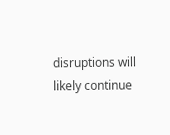disruptions will likely continue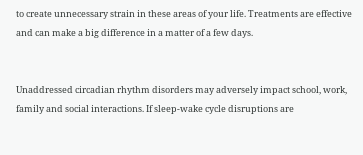to create unnecessary strain in these areas of your life. Treatments are effective and can make a big difference in a matter of a few days.


Unaddressed circadian rhythm disorders may adversely impact school, work, family and social interactions. If sleep-wake cycle disruptions are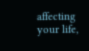affecting your life,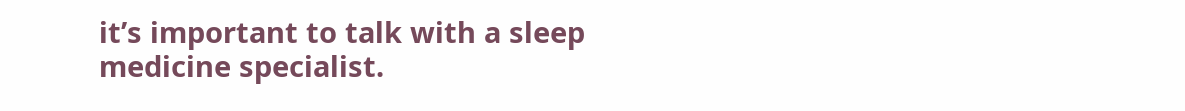it’s important to talk with a sleep medicine specialist.